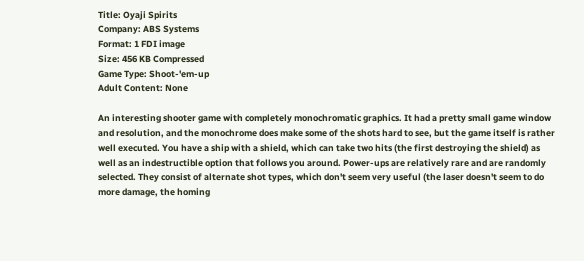Title: Oyaji Spirits
Company: ABS Systems
Format: 1 FDI image
Size: 456 KB Compressed
Game Type: Shoot-'em-up
Adult Content: None

An interesting shooter game with completely monochromatic graphics. It had a pretty small game window and resolution, and the monochrome does make some of the shots hard to see, but the game itself is rather well executed. You have a ship with a shield, which can take two hits (the first destroying the shield) as well as an indestructible option that follows you around. Power-ups are relatively rare and are randomly selected. They consist of alternate shot types, which don't seem very useful (the laser doesn't seem to do more damage, the homing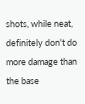shots, while neat, definitely don't do more damage than the base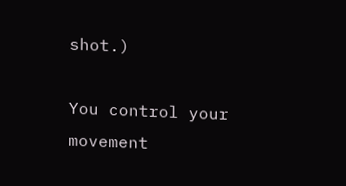shot.)

You control your movement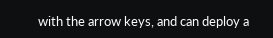with the arrow keys, and can deploy a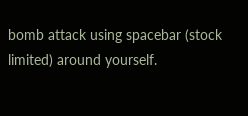bomb attack using spacebar (stock limited) around yourself.